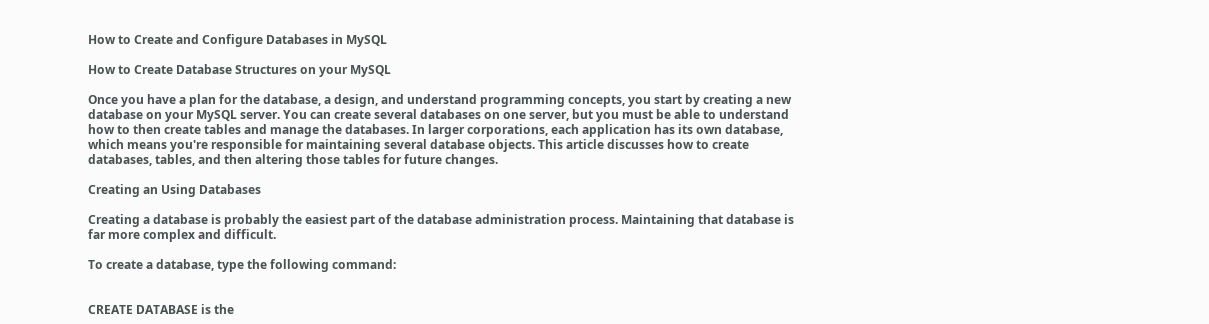How to Create and Configure Databases in MySQL

How to Create Database Structures on your MySQL

Once you have a plan for the database, a design, and understand programming concepts, you start by creating a new database on your MySQL server. You can create several databases on one server, but you must be able to understand how to then create tables and manage the databases. In larger corporations, each application has its own database, which means you're responsible for maintaining several database objects. This article discusses how to create databases, tables, and then altering those tables for future changes.

Creating an Using Databases

Creating a database is probably the easiest part of the database administration process. Maintaining that database is far more complex and difficult.

To create a database, type the following command:


CREATE DATABASE is the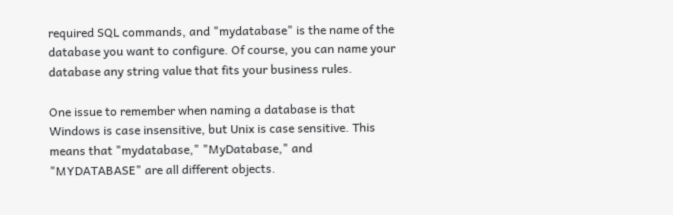required SQL commands, and "mydatabase" is the name of the database you want to configure. Of course, you can name your database any string value that fits your business rules.

One issue to remember when naming a database is that Windows is case insensitive, but Unix is case sensitive. This means that "mydatabase," "MyDatabase," and "MYDATABASE" are all different objects.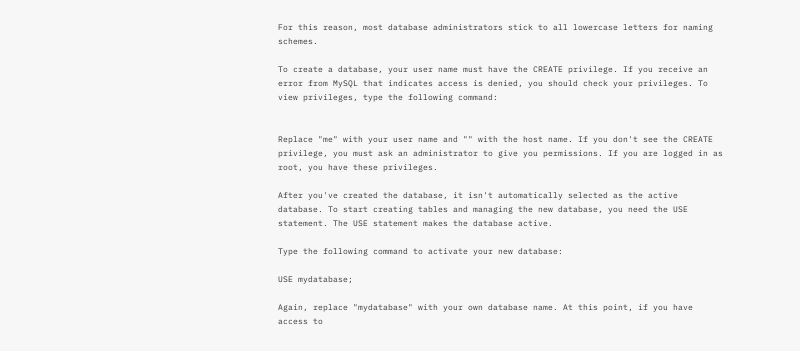For this reason, most database administrators stick to all lowercase letters for naming schemes.

To create a database, your user name must have the CREATE privilege. If you receive an error from MySQL that indicates access is denied, you should check your privileges. To view privileges, type the following command:


Replace "me" with your user name and "" with the host name. If you don't see the CREATE privilege, you must ask an administrator to give you permissions. If you are logged in as root, you have these privileges.

After you've created the database, it isn't automatically selected as the active database. To start creating tables and managing the new database, you need the USE statement. The USE statement makes the database active.

Type the following command to activate your new database:

USE mydatabase;

Again, replace "mydatabase" with your own database name. At this point, if you have access to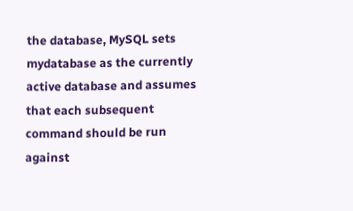the database, MySQL sets mydatabase as the currently active database and assumes that each subsequent command should be run against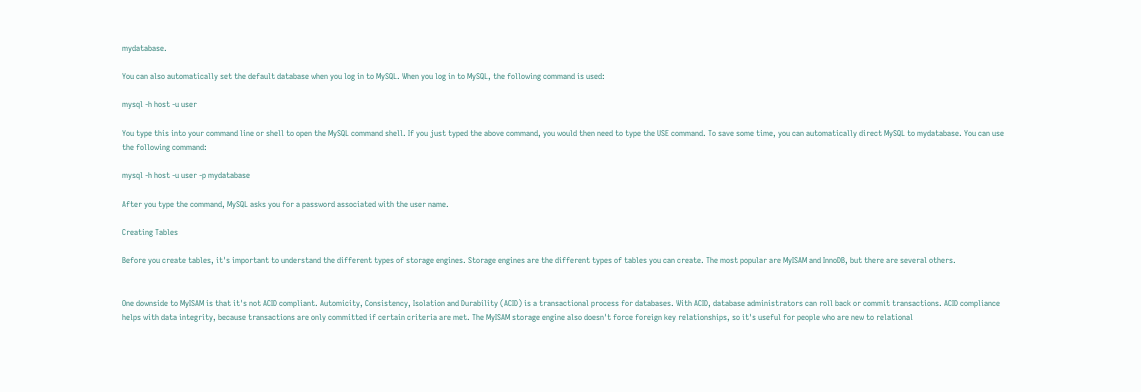mydatabase.

You can also automatically set the default database when you log in to MySQL. When you log in to MySQL, the following command is used:

mysql -h host -u user

You type this into your command line or shell to open the MySQL command shell. If you just typed the above command, you would then need to type the USE command. To save some time, you can automatically direct MySQL to mydatabase. You can use the following command:

mysql -h host -u user -p mydatabase

After you type the command, MySQL asks you for a password associated with the user name.

Creating Tables

Before you create tables, it's important to understand the different types of storage engines. Storage engines are the different types of tables you can create. The most popular are MyISAM and InnoDB, but there are several others.


One downside to MyISAM is that it's not ACID compliant. Automicity, Consistency, Isolation and Durability (ACID) is a transactional process for databases. With ACID, database administrators can roll back or commit transactions. ACID compliance helps with data integrity, because transactions are only committed if certain criteria are met. The MyISAM storage engine also doesn't force foreign key relationships, so it's useful for people who are new to relational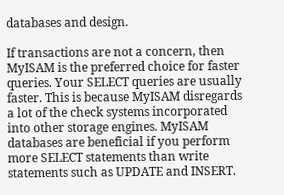databases and design.

If transactions are not a concern, then MyISAM is the preferred choice for faster queries. Your SELECT queries are usually faster. This is because MyISAM disregards a lot of the check systems incorporated into other storage engines. MyISAM databases are beneficial if you perform more SELECT statements than write statements such as UPDATE and INSERT.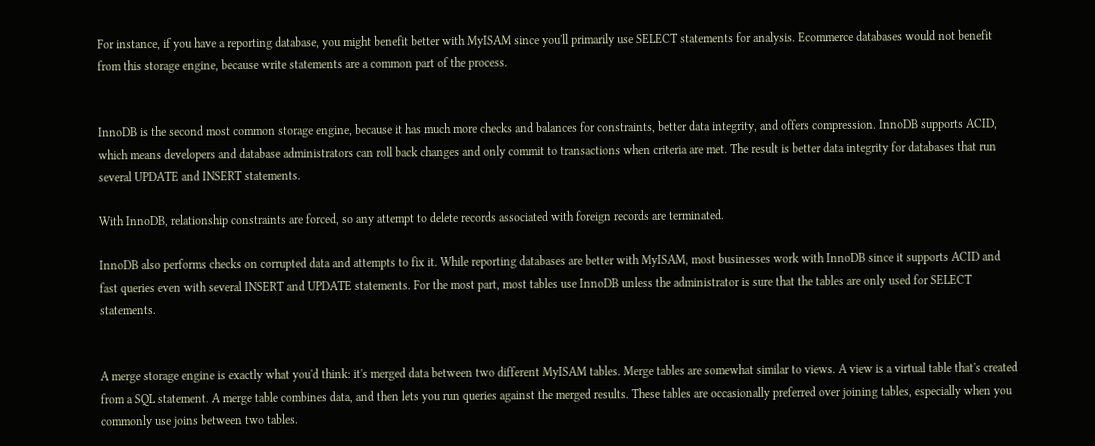For instance, if you have a reporting database, you might benefit better with MyISAM since you'll primarily use SELECT statements for analysis. Ecommerce databases would not benefit from this storage engine, because write statements are a common part of the process.


InnoDB is the second most common storage engine, because it has much more checks and balances for constraints, better data integrity, and offers compression. InnoDB supports ACID, which means developers and database administrators can roll back changes and only commit to transactions when criteria are met. The result is better data integrity for databases that run several UPDATE and INSERT statements.

With InnoDB, relationship constraints are forced, so any attempt to delete records associated with foreign records are terminated.

InnoDB also performs checks on corrupted data and attempts to fix it. While reporting databases are better with MyISAM, most businesses work with InnoDB since it supports ACID and fast queries even with several INSERT and UPDATE statements. For the most part, most tables use InnoDB unless the administrator is sure that the tables are only used for SELECT statements.


A merge storage engine is exactly what you'd think: it's merged data between two different MyISAM tables. Merge tables are somewhat similar to views. A view is a virtual table that's created from a SQL statement. A merge table combines data, and then lets you run queries against the merged results. These tables are occasionally preferred over joining tables, especially when you commonly use joins between two tables.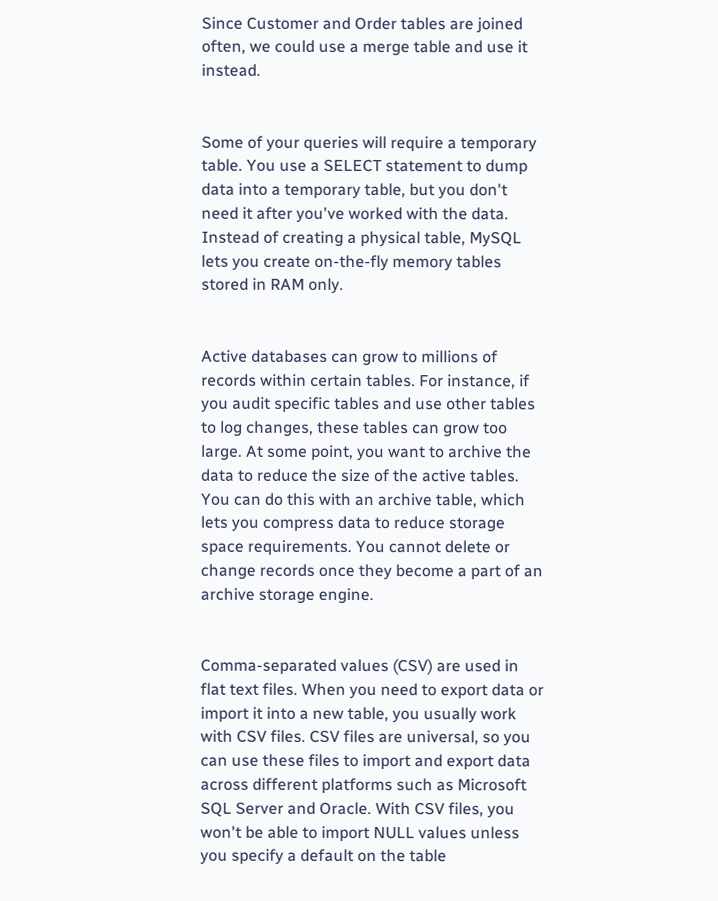Since Customer and Order tables are joined often, we could use a merge table and use it instead.


Some of your queries will require a temporary table. You use a SELECT statement to dump data into a temporary table, but you don't need it after you've worked with the data. Instead of creating a physical table, MySQL lets you create on-the-fly memory tables stored in RAM only.


Active databases can grow to millions of records within certain tables. For instance, if you audit specific tables and use other tables to log changes, these tables can grow too large. At some point, you want to archive the data to reduce the size of the active tables. You can do this with an archive table, which lets you compress data to reduce storage space requirements. You cannot delete or change records once they become a part of an archive storage engine.


Comma-separated values (CSV) are used in flat text files. When you need to export data or import it into a new table, you usually work with CSV files. CSV files are universal, so you can use these files to import and export data across different platforms such as Microsoft SQL Server and Oracle. With CSV files, you won't be able to import NULL values unless you specify a default on the table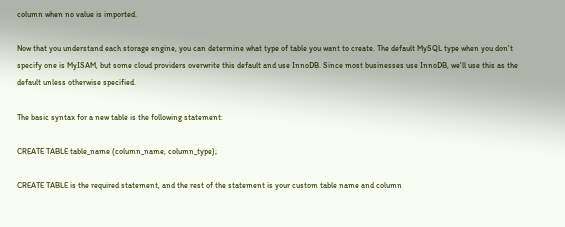column when no value is imported.

Now that you understand each storage engine, you can determine what type of table you want to create. The default MySQL type when you don't specify one is MyISAM, but some cloud providers overwrite this default and use InnoDB. Since most businesses use InnoDB, we'll use this as the default unless otherwise specified.

The basic syntax for a new table is the following statement:

CREATE TABLE table_name (column_name, column_type);

CREATE TABLE is the required statement, and the rest of the statement is your custom table name and column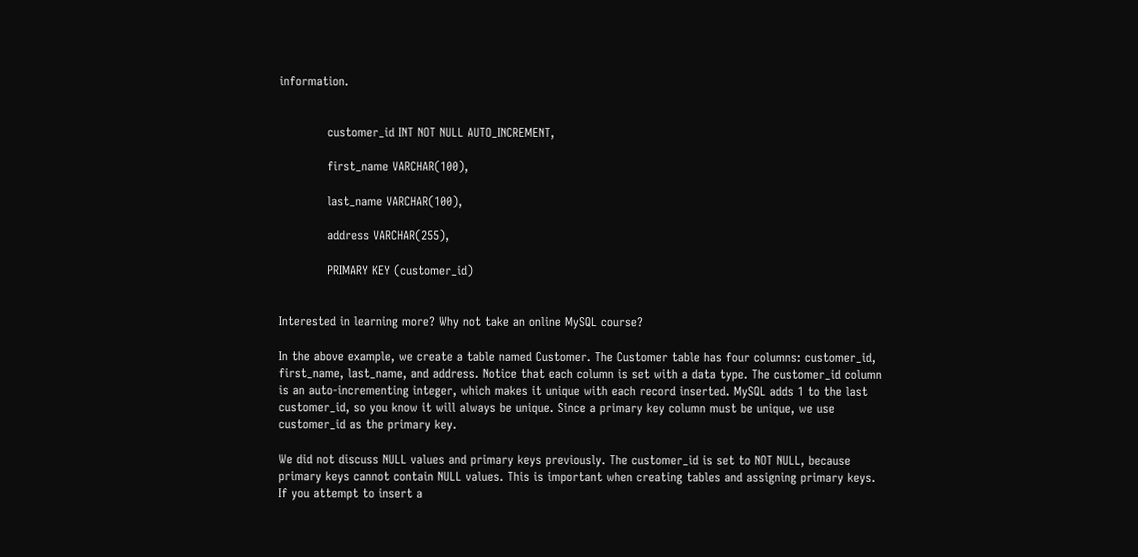information.


            customer_id INT NOT NULL AUTO_INCREMENT,

            first_name VARCHAR(100),

            last_name VARCHAR(100),

            address VARCHAR(255),

            PRIMARY KEY (customer_id)


Interested in learning more? Why not take an online MySQL course?

In the above example, we create a table named Customer. The Customer table has four columns: customer_id, first_name, last_name, and address. Notice that each column is set with a data type. The customer_id column is an auto-incrementing integer, which makes it unique with each record inserted. MySQL adds 1 to the last customer_id, so you know it will always be unique. Since a primary key column must be unique, we use customer_id as the primary key.

We did not discuss NULL values and primary keys previously. The customer_id is set to NOT NULL, because primary keys cannot contain NULL values. This is important when creating tables and assigning primary keys. If you attempt to insert a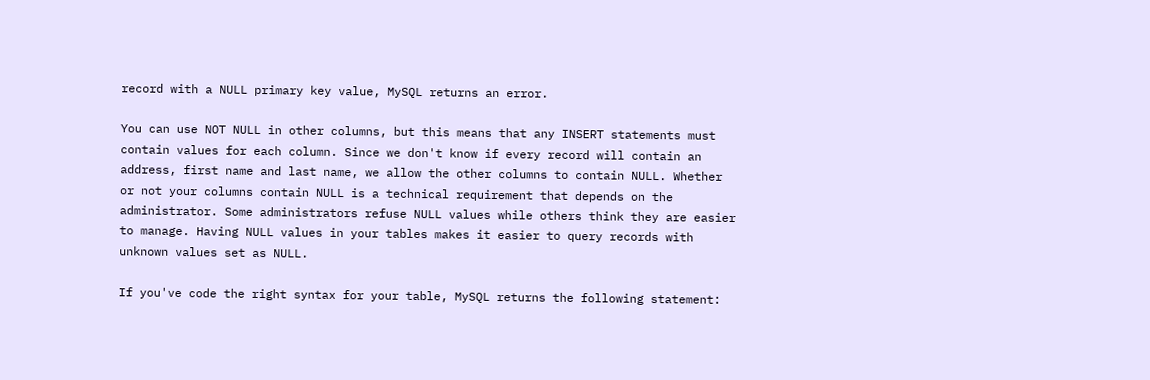record with a NULL primary key value, MySQL returns an error.

You can use NOT NULL in other columns, but this means that any INSERT statements must contain values for each column. Since we don't know if every record will contain an address, first name and last name, we allow the other columns to contain NULL. Whether or not your columns contain NULL is a technical requirement that depends on the administrator. Some administrators refuse NULL values while others think they are easier to manage. Having NULL values in your tables makes it easier to query records with unknown values set as NULL.

If you've code the right syntax for your table, MySQL returns the following statement: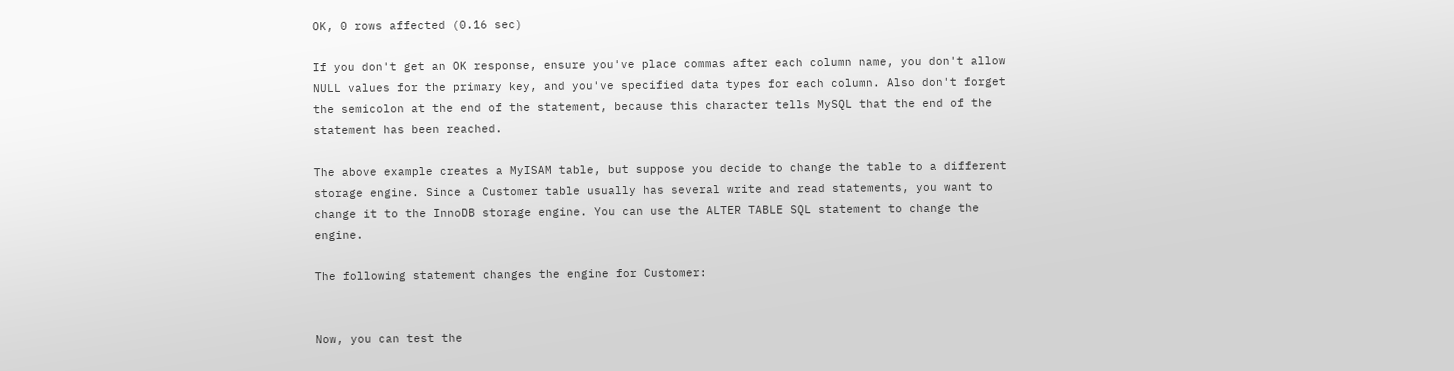OK, 0 rows affected (0.16 sec)

If you don't get an OK response, ensure you've place commas after each column name, you don't allow NULL values for the primary key, and you've specified data types for each column. Also don't forget the semicolon at the end of the statement, because this character tells MySQL that the end of the statement has been reached.

The above example creates a MyISAM table, but suppose you decide to change the table to a different storage engine. Since a Customer table usually has several write and read statements, you want to change it to the InnoDB storage engine. You can use the ALTER TABLE SQL statement to change the engine.

The following statement changes the engine for Customer:


Now, you can test the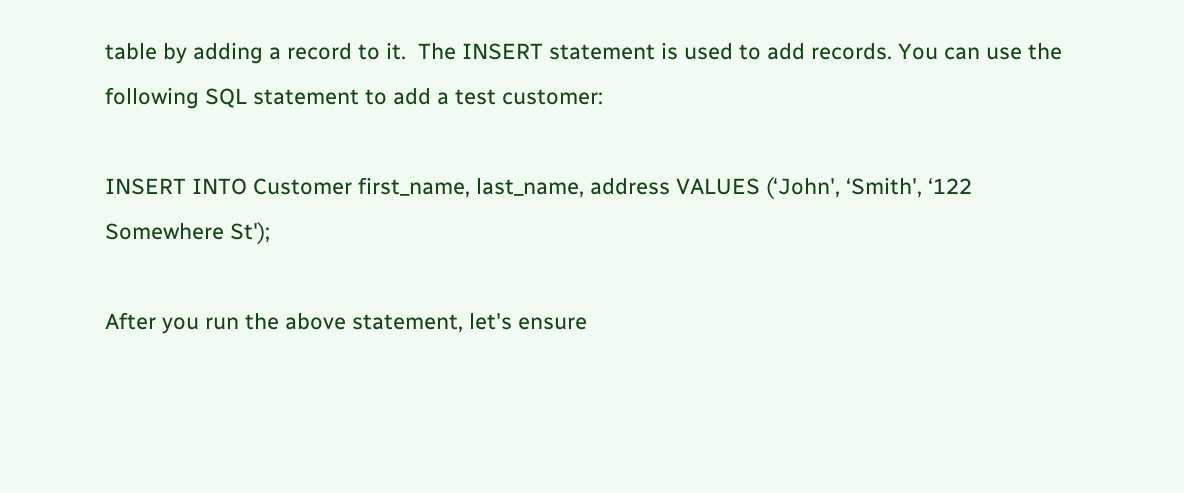table by adding a record to it.  The INSERT statement is used to add records. You can use the following SQL statement to add a test customer:

INSERT INTO Customer first_name, last_name, address VALUES (‘John', ‘Smith', ‘122 Somewhere St');

After you run the above statement, let's ensure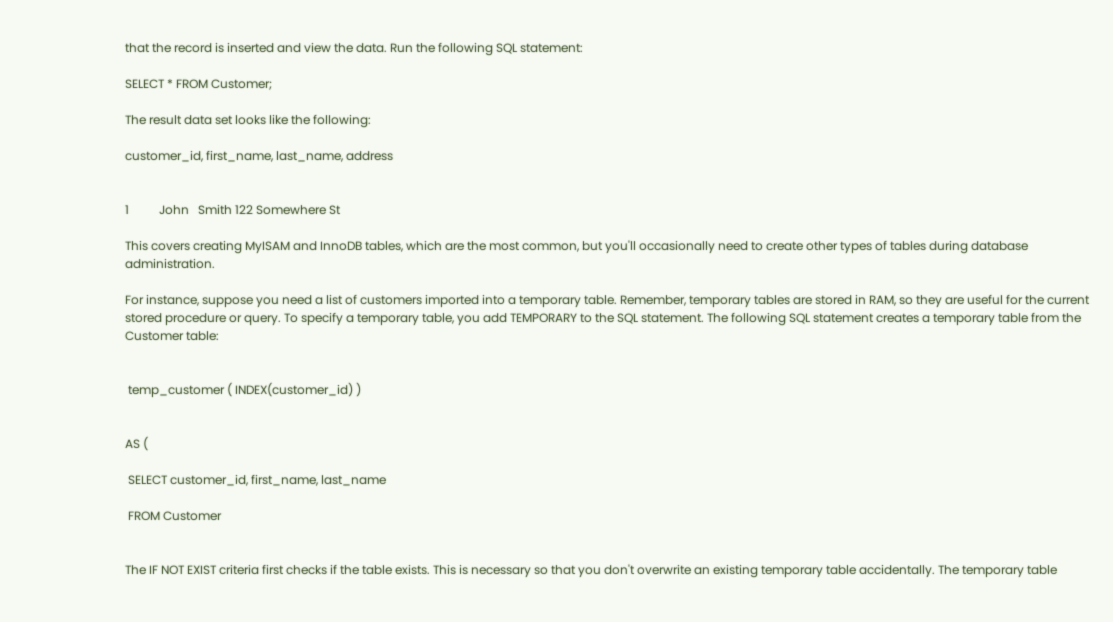that the record is inserted and view the data. Run the following SQL statement:

SELECT * FROM Customer;

The result data set looks like the following:

customer_id, first_name, last_name, address


1          John   Smith 122 Somewhere St

This covers creating MyISAM and InnoDB tables, which are the most common, but you'll occasionally need to create other types of tables during database administration.

For instance, suppose you need a list of customers imported into a temporary table. Remember, temporary tables are stored in RAM, so they are useful for the current stored procedure or query. To specify a temporary table, you add TEMPORARY to the SQL statement. The following SQL statement creates a temporary table from the Customer table:


 temp_customer ( INDEX(customer_id) )


AS (

 SELECT customer_id, first_name, last_name

 FROM Customer


The IF NOT EXIST criteria first checks if the table exists. This is necessary so that you don't overwrite an existing temporary table accidentally. The temporary table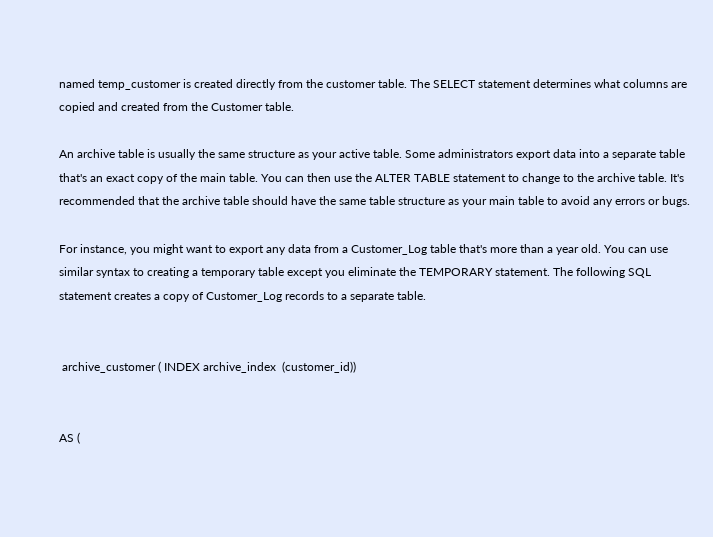named temp_customer is created directly from the customer table. The SELECT statement determines what columns are copied and created from the Customer table.

An archive table is usually the same structure as your active table. Some administrators export data into a separate table that's an exact copy of the main table. You can then use the ALTER TABLE statement to change to the archive table. It's recommended that the archive table should have the same table structure as your main table to avoid any errors or bugs.

For instance, you might want to export any data from a Customer_Log table that's more than a year old. You can use similar syntax to creating a temporary table except you eliminate the TEMPORARY statement. The following SQL statement creates a copy of Customer_Log records to a separate table.


 archive_customer ( INDEX archive_index  (customer_id))


AS (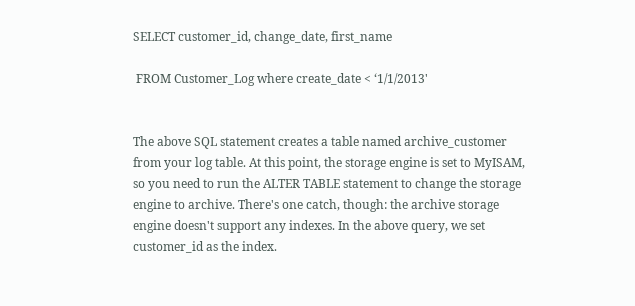SELECT customer_id, change_date, first_name

 FROM Customer_Log where create_date < ‘1/1/2013'


The above SQL statement creates a table named archive_customer from your log table. At this point, the storage engine is set to MyISAM, so you need to run the ALTER TABLE statement to change the storage engine to archive. There's one catch, though: the archive storage engine doesn't support any indexes. In the above query, we set customer_id as the index.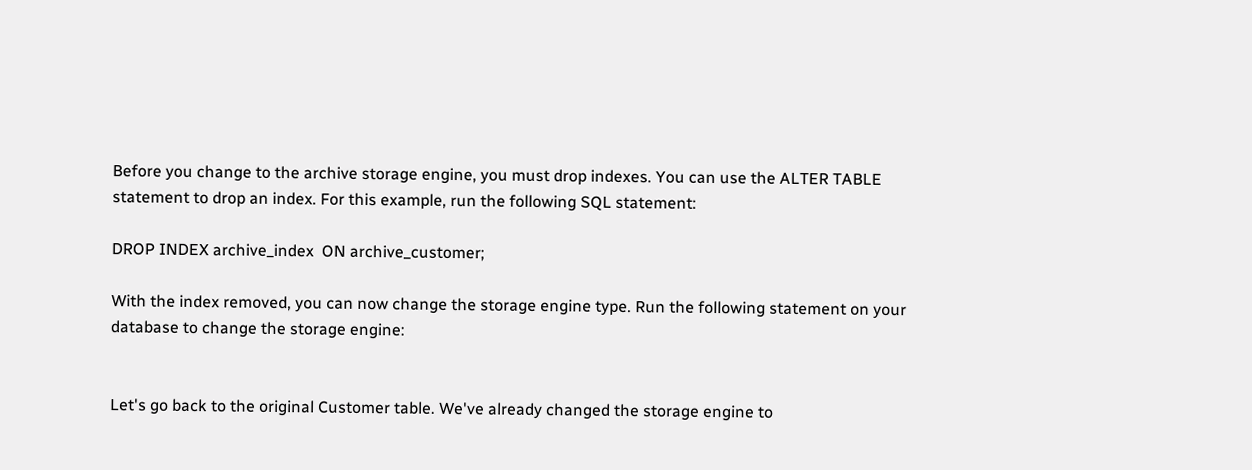Before you change to the archive storage engine, you must drop indexes. You can use the ALTER TABLE statement to drop an index. For this example, run the following SQL statement:

DROP INDEX archive_index  ON archive_customer;

With the index removed, you can now change the storage engine type. Run the following statement on your database to change the storage engine:


Let's go back to the original Customer table. We've already changed the storage engine to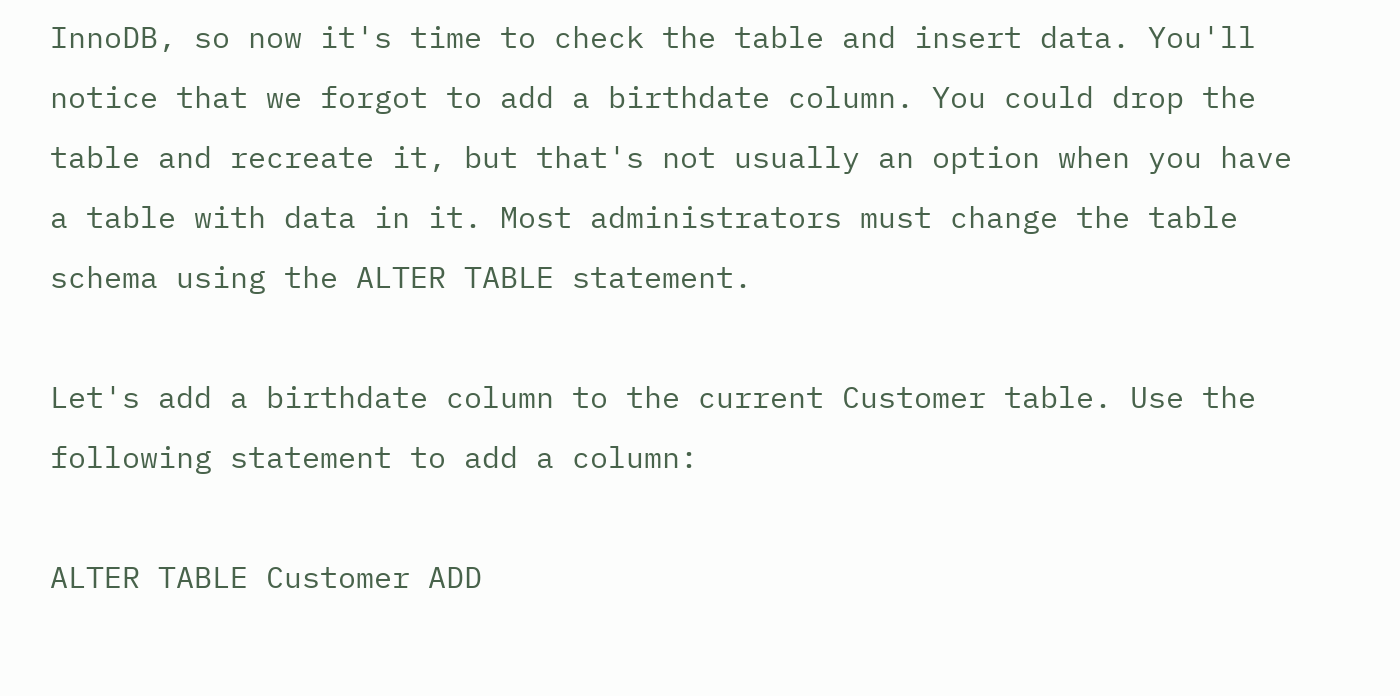InnoDB, so now it's time to check the table and insert data. You'll notice that we forgot to add a birthdate column. You could drop the table and recreate it, but that's not usually an option when you have a table with data in it. Most administrators must change the table schema using the ALTER TABLE statement.

Let's add a birthdate column to the current Customer table. Use the following statement to add a column:

ALTER TABLE Customer ADD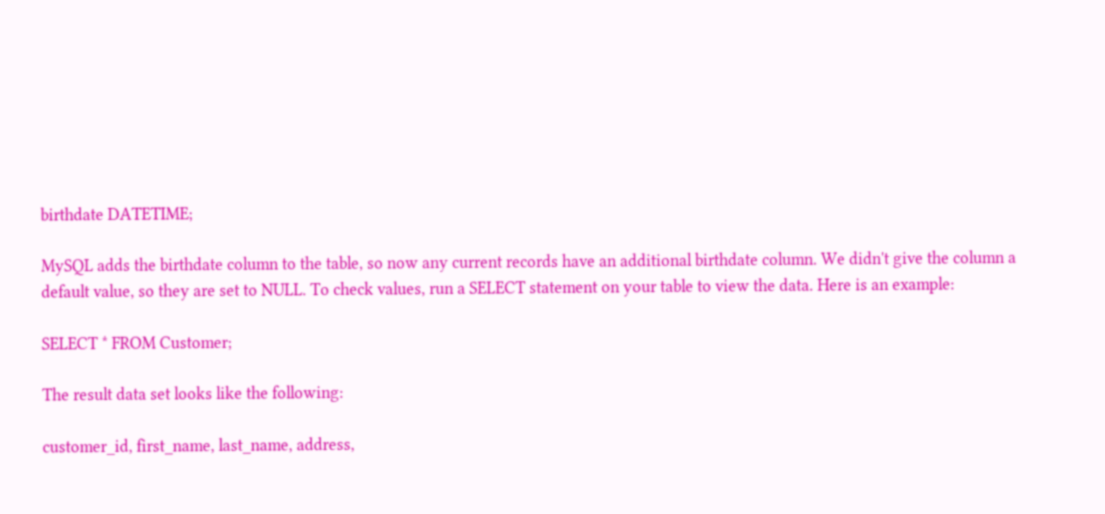birthdate DATETIME;

MySQL adds the birthdate column to the table, so now any current records have an additional birthdate column. We didn't give the column a default value, so they are set to NULL. To check values, run a SELECT statement on your table to view the data. Here is an example:

SELECT * FROM Customer;

The result data set looks like the following:

customer_id, first_name, last_name, address,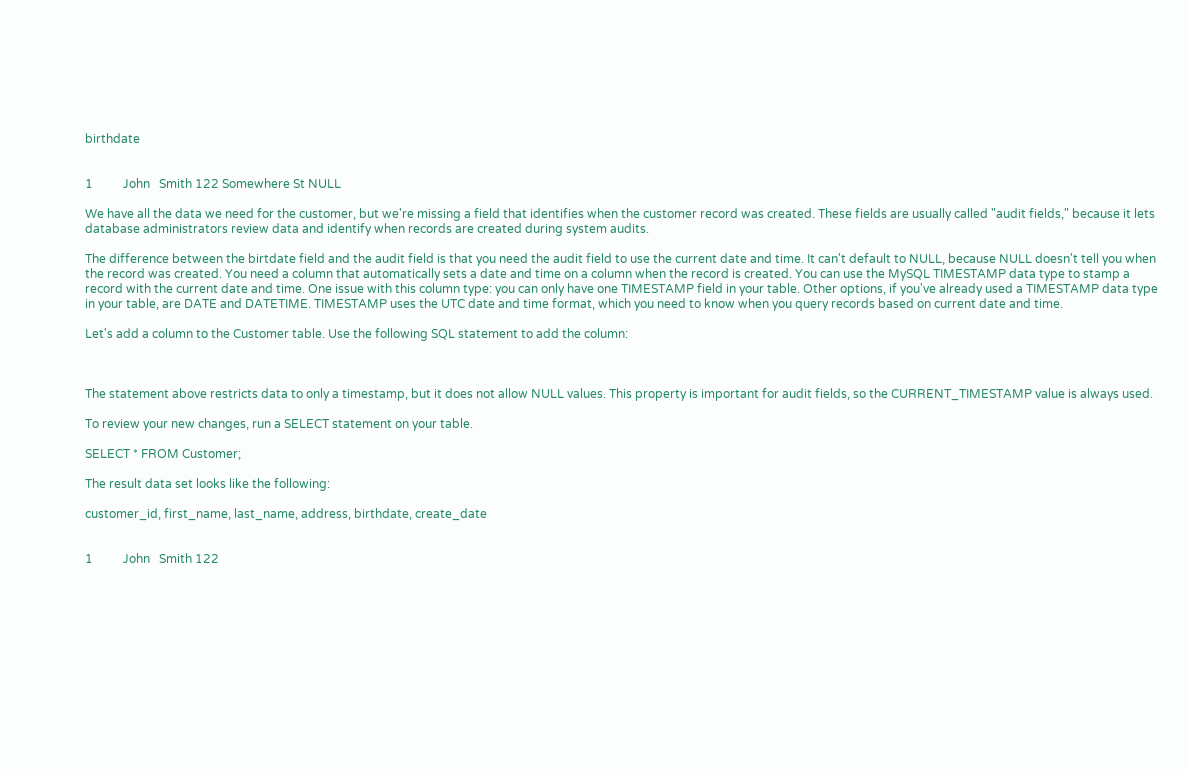birthdate


1          John   Smith 122 Somewhere St NULL

We have all the data we need for the customer, but we're missing a field that identifies when the customer record was created. These fields are usually called "audit fields," because it lets database administrators review data and identify when records are created during system audits.

The difference between the birtdate field and the audit field is that you need the audit field to use the current date and time. It can't default to NULL, because NULL doesn't tell you when the record was created. You need a column that automatically sets a date and time on a column when the record is created. You can use the MySQL TIMESTAMP data type to stamp a record with the current date and time. One issue with this column type: you can only have one TIMESTAMP field in your table. Other options, if you've already used a TIMESTAMP data type in your table, are DATE and DATETIME. TIMESTAMP uses the UTC date and time format, which you need to know when you query records based on current date and time.

Let's add a column to the Customer table. Use the following SQL statement to add the column:



The statement above restricts data to only a timestamp, but it does not allow NULL values. This property is important for audit fields, so the CURRENT_TIMESTAMP value is always used.

To review your new changes, run a SELECT statement on your table.

SELECT * FROM Customer;

The result data set looks like the following:

customer_id, first_name, last_name, address, birthdate, create_date


1          John   Smith 122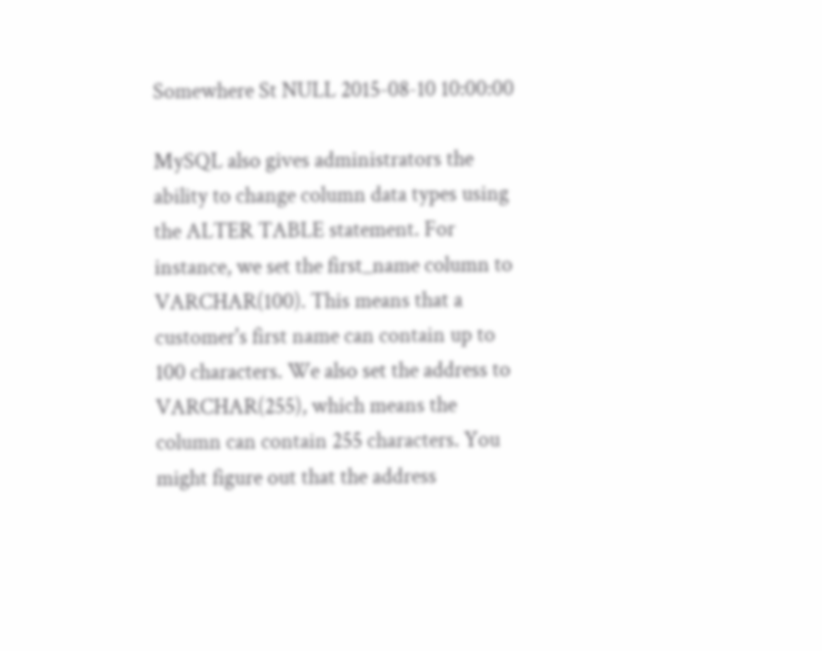Somewhere St NULL 2015-08-10 10:00:00

MySQL also gives administrators the ability to change column data types using the ALTER TABLE statement. For instance, we set the first_name column to VARCHAR(100). This means that a customer's first name can contain up to 100 characters. We also set the address to VARCHAR(255), which means the column can contain 255 characters. You might figure out that the address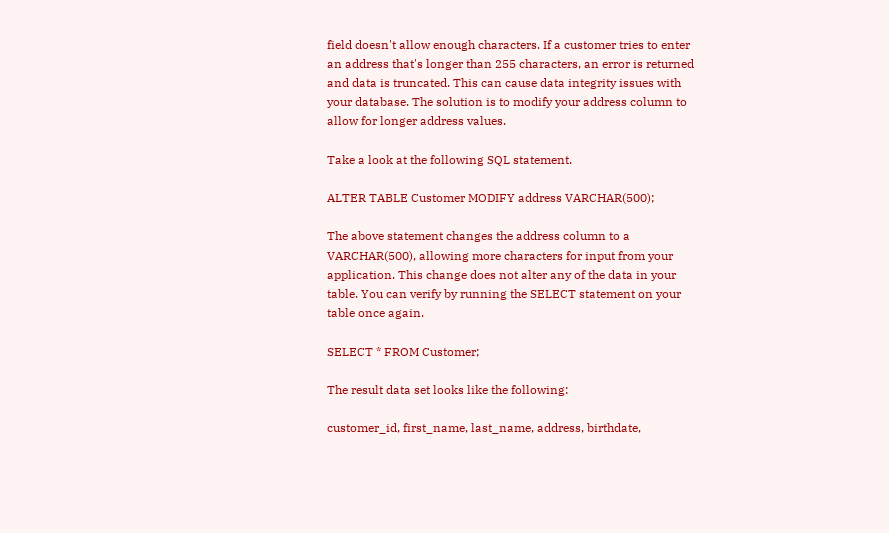field doesn't allow enough characters. If a customer tries to enter an address that's longer than 255 characters, an error is returned and data is truncated. This can cause data integrity issues with your database. The solution is to modify your address column to allow for longer address values.

Take a look at the following SQL statement.

ALTER TABLE Customer MODIFY address VARCHAR(500);

The above statement changes the address column to a VARCHAR(500), allowing more characters for input from your application. This change does not alter any of the data in your table. You can verify by running the SELECT statement on your table once again.

SELECT * FROM Customer;

The result data set looks like the following:

customer_id, first_name, last_name, address, birthdate,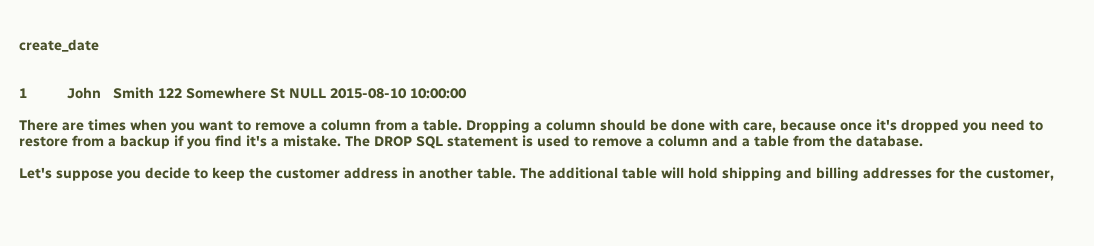create_date


1          John   Smith 122 Somewhere St NULL 2015-08-10 10:00:00

There are times when you want to remove a column from a table. Dropping a column should be done with care, because once it's dropped you need to restore from a backup if you find it's a mistake. The DROP SQL statement is used to remove a column and a table from the database.

Let's suppose you decide to keep the customer address in another table. The additional table will hold shipping and billing addresses for the customer,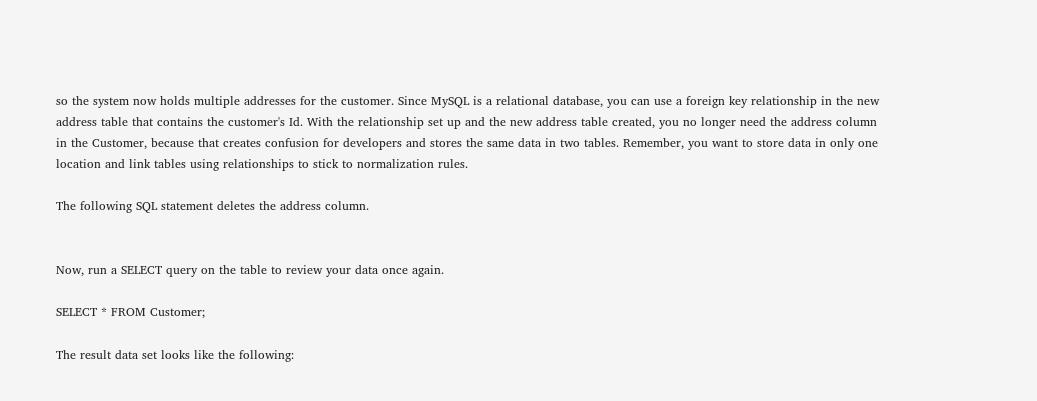so the system now holds multiple addresses for the customer. Since MySQL is a relational database, you can use a foreign key relationship in the new address table that contains the customer's Id. With the relationship set up and the new address table created, you no longer need the address column in the Customer, because that creates confusion for developers and stores the same data in two tables. Remember, you want to store data in only one location and link tables using relationships to stick to normalization rules.

The following SQL statement deletes the address column.


Now, run a SELECT query on the table to review your data once again.

SELECT * FROM Customer;

The result data set looks like the following: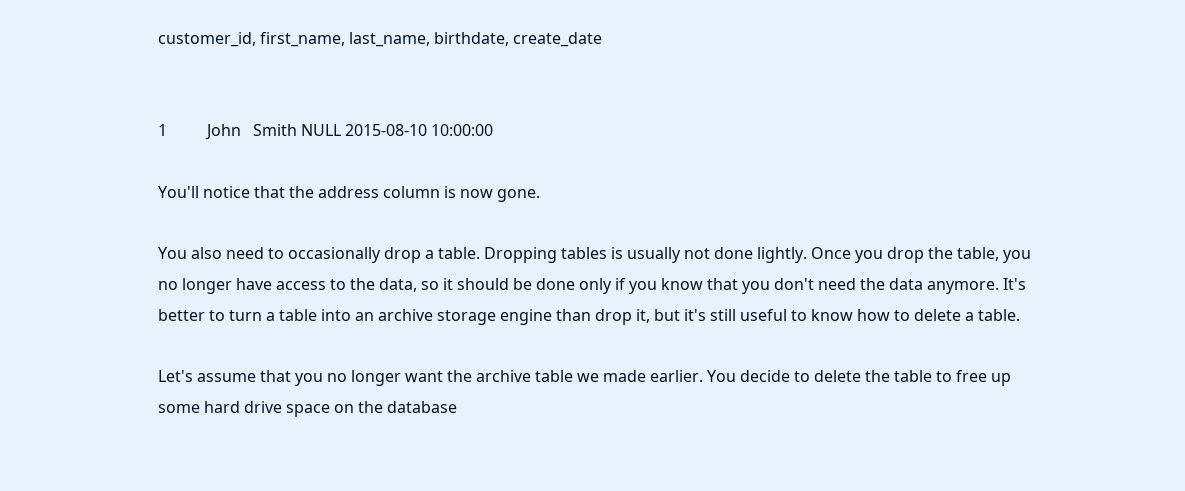customer_id, first_name, last_name, birthdate, create_date


1          John   Smith NULL 2015-08-10 10:00:00

You'll notice that the address column is now gone.

You also need to occasionally drop a table. Dropping tables is usually not done lightly. Once you drop the table, you no longer have access to the data, so it should be done only if you know that you don't need the data anymore. It's better to turn a table into an archive storage engine than drop it, but it's still useful to know how to delete a table.

Let's assume that you no longer want the archive table we made earlier. You decide to delete the table to free up some hard drive space on the database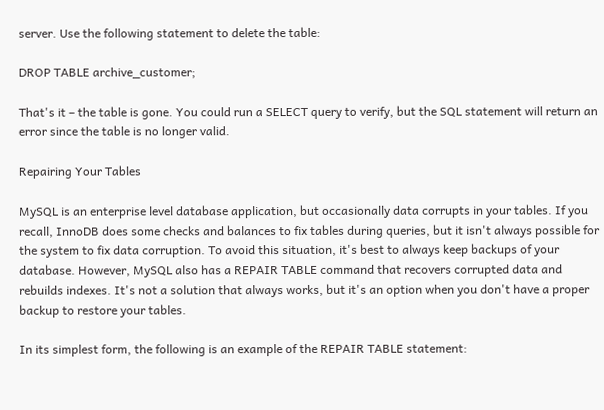server. Use the following statement to delete the table:

DROP TABLE archive_customer;

That's it – the table is gone. You could run a SELECT query to verify, but the SQL statement will return an error since the table is no longer valid.

Repairing Your Tables

MySQL is an enterprise level database application, but occasionally data corrupts in your tables. If you recall, InnoDB does some checks and balances to fix tables during queries, but it isn't always possible for the system to fix data corruption. To avoid this situation, it's best to always keep backups of your database. However, MySQL also has a REPAIR TABLE command that recovers corrupted data and rebuilds indexes. It's not a solution that always works, but it's an option when you don't have a proper backup to restore your tables.

In its simplest form, the following is an example of the REPAIR TABLE statement: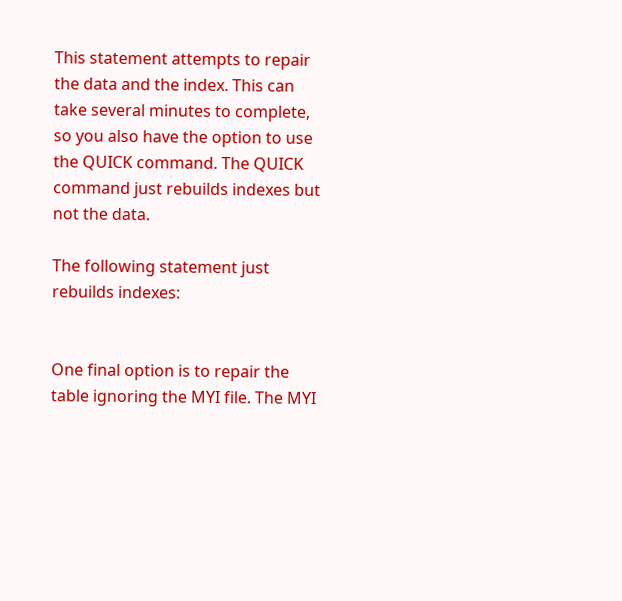This statement attempts to repair the data and the index. This can take several minutes to complete, so you also have the option to use the QUICK command. The QUICK command just rebuilds indexes but not the data.

The following statement just rebuilds indexes:


One final option is to repair the table ignoring the MYI file. The MYI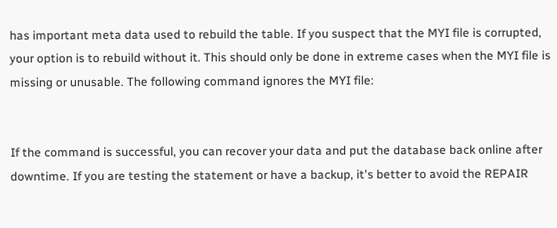has important meta data used to rebuild the table. If you suspect that the MYI file is corrupted, your option is to rebuild without it. This should only be done in extreme cases when the MYI file is missing or unusable. The following command ignores the MYI file:


If the command is successful, you can recover your data and put the database back online after downtime. If you are testing the statement or have a backup, it's better to avoid the REPAIR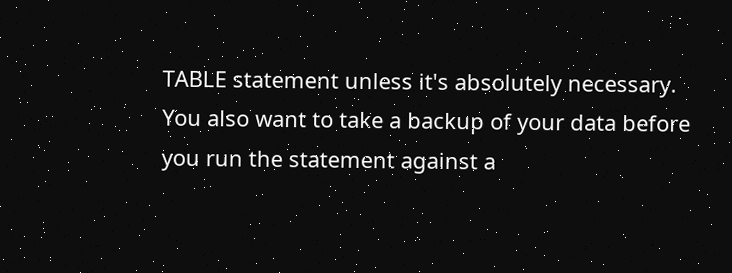TABLE statement unless it's absolutely necessary. You also want to take a backup of your data before you run the statement against a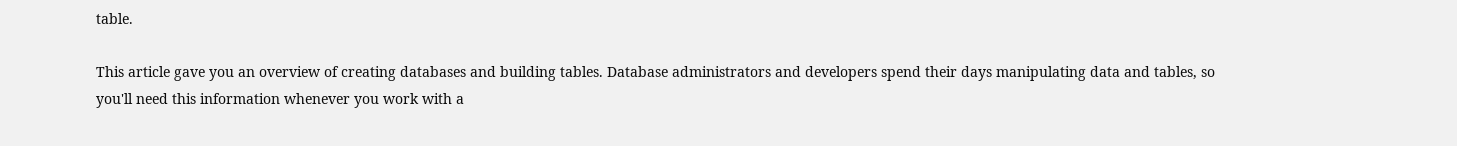table.

This article gave you an overview of creating databases and building tables. Database administrators and developers spend their days manipulating data and tables, so you'll need this information whenever you work with a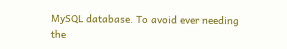MySQL database. To avoid ever needing the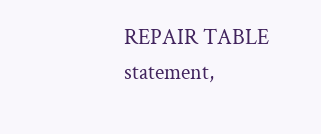REPAIR TABLE statement,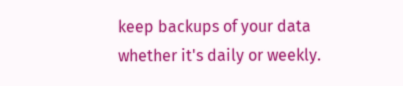keep backups of your data whether it's daily or weekly.